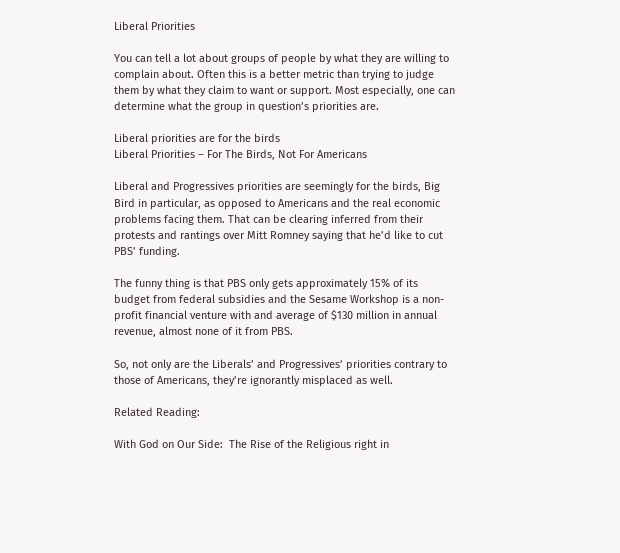Liberal Priorities

You can tell a lot about groups of people by what they are willing to complain about. Often this is a better metric than trying to judge them by what they claim to want or support. Most especially, one can determine what the group in question’s priorities are.

Liberal priorities are for the birds
Liberal Priorities – For The Birds, Not For Americans

Liberal and Progressives priorities are seemingly for the birds, Big Bird in particular, as opposed to Americans and the real economic problems facing them. That can be clearing inferred from their protests and rantings over Mitt Romney saying that he’d like to cut PBS’ funding.

The funny thing is that PBS only gets approximately 15% of its budget from federal subsidies and the Sesame Workshop is a non-profit financial venture with and average of $130 million in annual revenue, almost none of it from PBS.

So, not only are the Liberals’ and Progressives’ priorities contrary to those of Americans, they’re ignorantly misplaced as well.

Related Reading:

With God on Our Side:  The Rise of the Religious right in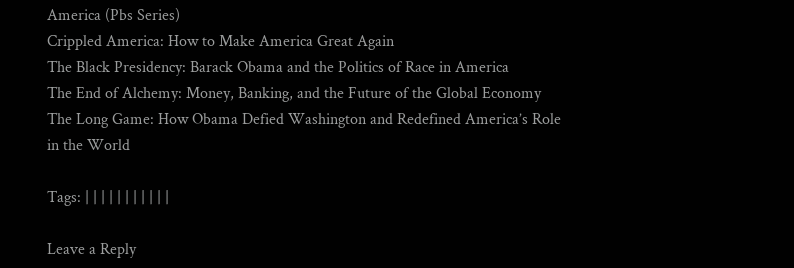America (Pbs Series)
Crippled America: How to Make America Great Again
The Black Presidency: Barack Obama and the Politics of Race in America
The End of Alchemy: Money, Banking, and the Future of the Global Economy
The Long Game: How Obama Defied Washington and Redefined America’s Role in the World

Tags: | | | | | | | | | | |

Leave a Reply